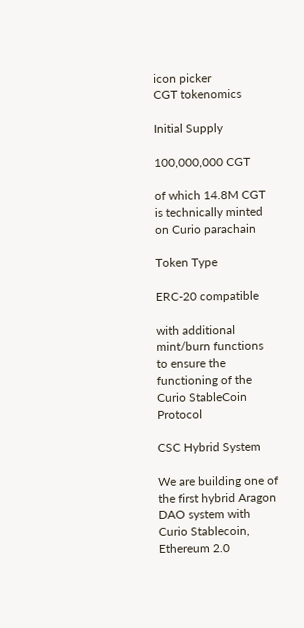icon picker
CGT tokenomics

Initial Supply

100,000,000 CGT

of which 14.8M CGT is technically minted on Curio parachain

Token Type

ERC-20 compatible

with additional mint/burn functions to ensure the functioning of the Curio StableCoin Protocol

CSC Hybrid System

We are building one of the first hybrid Aragon DAO system with Curio Stablecoin, Ethereum 2.0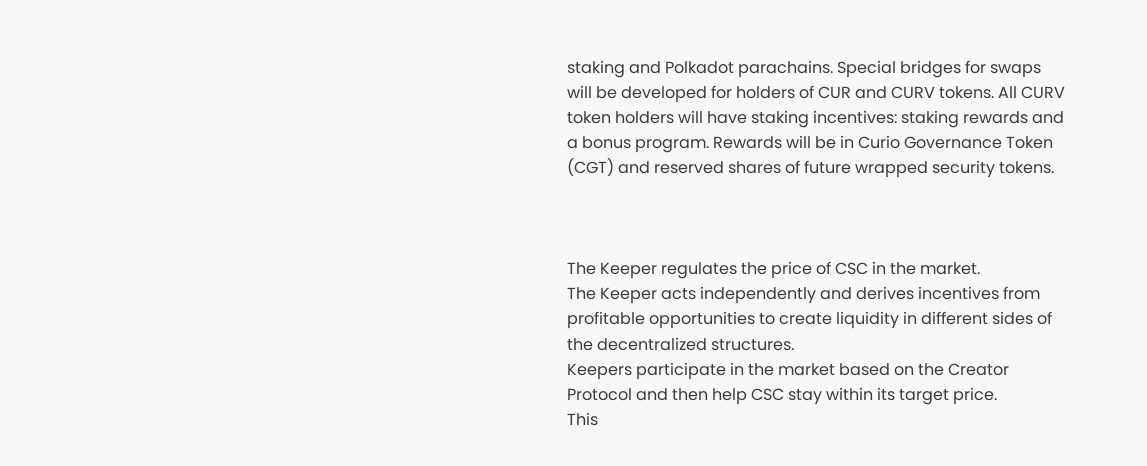staking and Polkadot parachains. Special bridges for swaps will be developed for holders of CUR and CURV tokens. All CURV token holders will have staking incentives: staking rewards and a bonus program. Rewards will be in Curio Governance Token (CGT) and reserved shares of future wrapped security tokens.



The Keeper regulates the price of CSC in the market.
The Keeper acts independently and derives incentives from profitable opportunities to create liquidity in different sides of the decentralized structures.
Keepers participate in the market based on the Creator Protocol and then help CSC stay within its target price.
This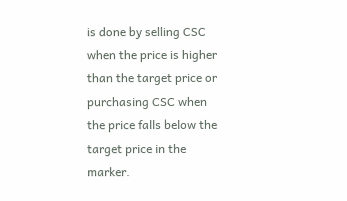is done by selling CSC when the price is higher than the target price or purchasing CSC when the price falls below the target price in the marker.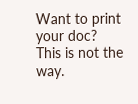Want to print your doc?
This is not the way.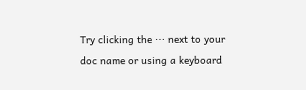Try clicking the ⋯ next to your doc name or using a keyboard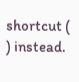shortcut (
) instead.